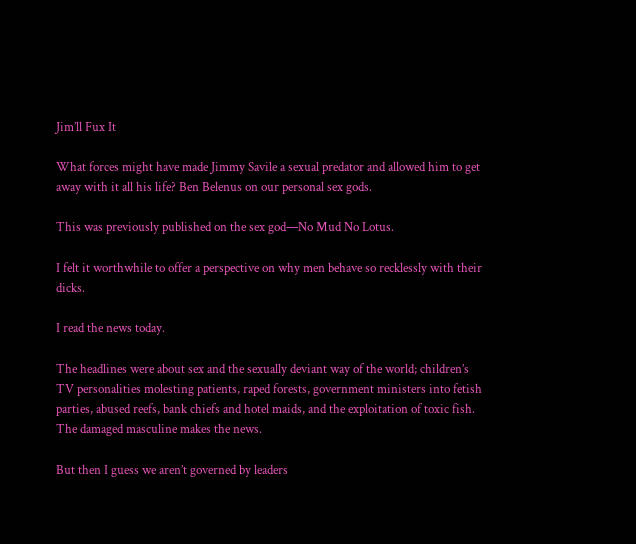Jim’ll Fux It

What forces might have made Jimmy Savile a sexual predator and allowed him to get away with it all his life? Ben Belenus on our personal sex gods.

This was previously published on the sex god—No Mud No Lotus.

I felt it worthwhile to offer a perspective on why men behave so recklessly with their dicks.

I read the news today.

The headlines were about sex and the sexually deviant way of the world; children’s TV personalities molesting patients, raped forests, government ministers into fetish parties, abused reefs, bank chiefs and hotel maids, and the exploitation of toxic fish. The damaged masculine makes the news.

But then I guess we aren’t governed by leaders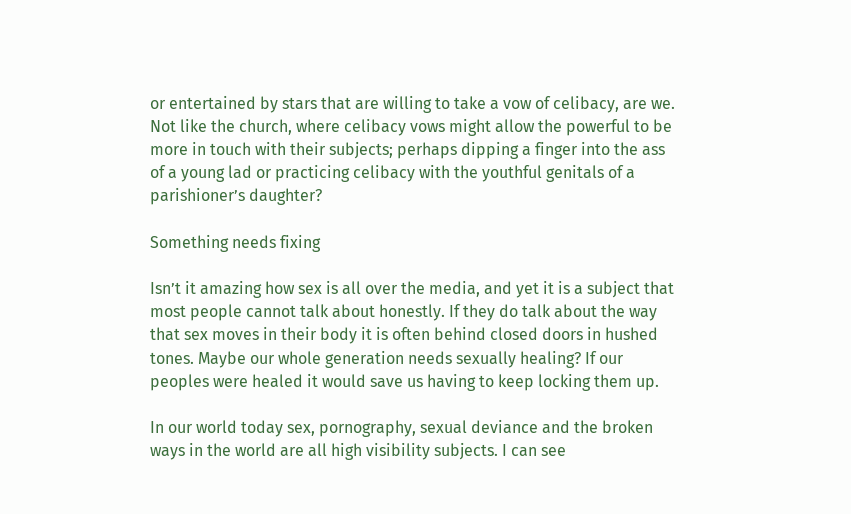or entertained by stars that are willing to take a vow of celibacy, are we. Not like the church, where celibacy vows might allow the powerful to be more in touch with their subjects; perhaps dipping a finger into the ass of a young lad or practicing celibacy with the youthful genitals of a parishioner’s daughter?

Something needs fixing

Isn’t it amazing how sex is all over the media, and yet it is a subject that most people cannot talk about honestly. If they do talk about the way that sex moves in their body it is often behind closed doors in hushed tones. Maybe our whole generation needs sexually healing? If our peoples were healed it would save us having to keep locking them up.

In our world today sex, pornography, sexual deviance and the broken ways in the world are all high visibility subjects. I can see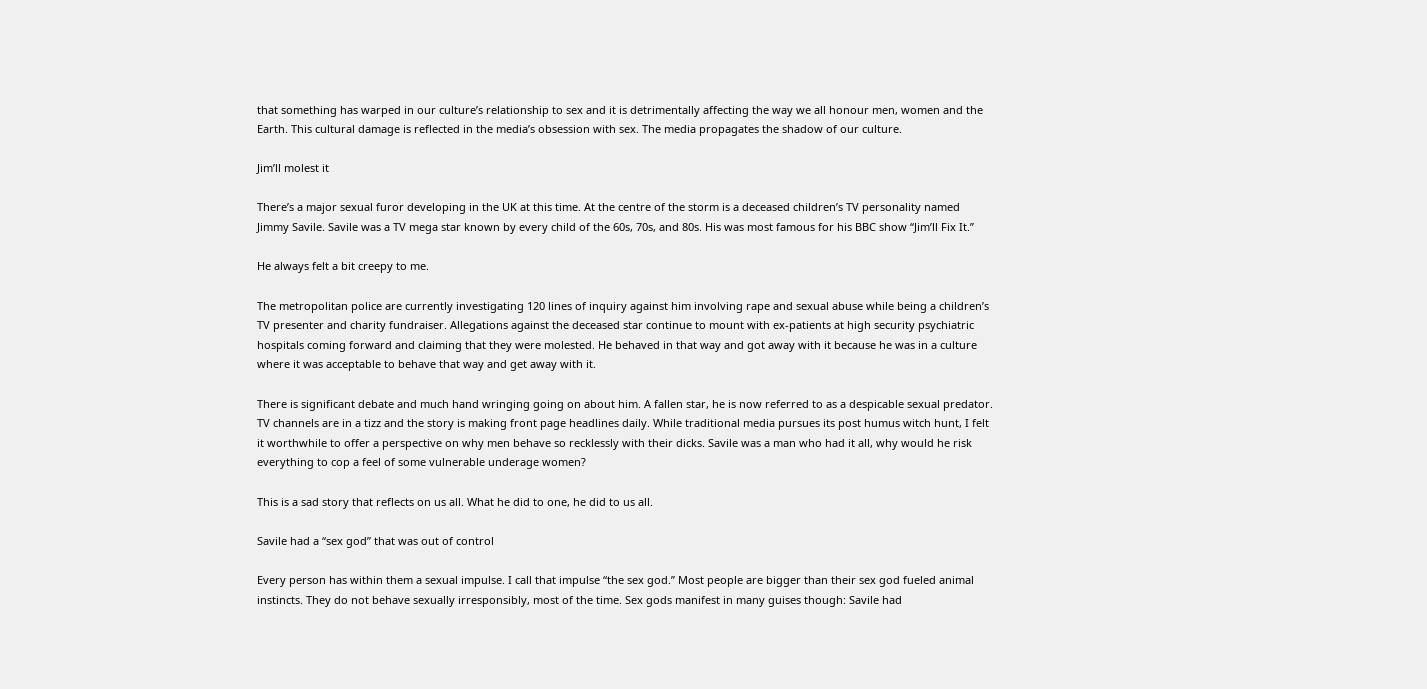that something has warped in our culture’s relationship to sex and it is detrimentally affecting the way we all honour men, women and the Earth. This cultural damage is reflected in the media’s obsession with sex. The media propagates the shadow of our culture.

Jim’ll molest it

There’s a major sexual furor developing in the UK at this time. At the centre of the storm is a deceased children’s TV personality named Jimmy Savile. Savile was a TV mega star known by every child of the 60s, 70s, and 80s. His was most famous for his BBC show “Jim’ll Fix It.”

He always felt a bit creepy to me.

The metropolitan police are currently investigating 120 lines of inquiry against him involving rape and sexual abuse while being a children’s TV presenter and charity fundraiser. Allegations against the deceased star continue to mount with ex-patients at high security psychiatric hospitals coming forward and claiming that they were molested. He behaved in that way and got away with it because he was in a culture where it was acceptable to behave that way and get away with it.

There is significant debate and much hand wringing going on about him. A fallen star, he is now referred to as a despicable sexual predator. TV channels are in a tizz and the story is making front page headlines daily. While traditional media pursues its post humus witch hunt, I felt it worthwhile to offer a perspective on why men behave so recklessly with their dicks. Savile was a man who had it all, why would he risk everything to cop a feel of some vulnerable underage women?

This is a sad story that reflects on us all. What he did to one, he did to us all.

Savile had a “sex god” that was out of control

Every person has within them a sexual impulse. I call that impulse “the sex god.” Most people are bigger than their sex god fueled animal instincts. They do not behave sexually irresponsibly, most of the time. Sex gods manifest in many guises though: Savile had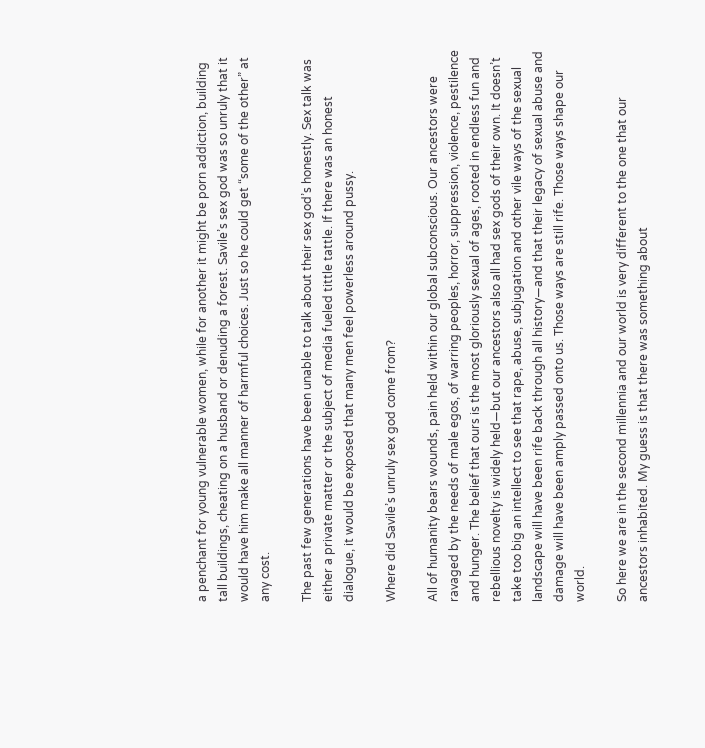a penchant for young vulnerable women, while for another it might be porn addiction, building tall buildings, cheating on a husband or denuding a forest. Savile’s sex god was so unruly that it would have him make all manner of harmful choices. Just so he could get “some of the other” at any cost.

The past few generations have been unable to talk about their sex god’s honestly. Sex talk was either a private matter or the subject of media fueled tittle tattle. If there was an honest dialogue, it would be exposed that many men feel powerless around pussy.

Where did Savile’s unruly sex god come from?

All of humanity bears wounds, pain held within our global subconscious. Our ancestors were ravaged by the needs of male egos, of warring peoples, horror, suppression, violence, pestilence and hunger. The belief that ours is the most gloriously sexual of ages, rooted in endless fun and rebellious novelty is widely held—but our ancestors also all had sex gods of their own. It doesn’t take too big an intellect to see that rape, abuse, subjugation and other vile ways of the sexual landscape will have been rife back through all history—and that their legacy of sexual abuse and damage will have been amply passed onto us. Those ways are still rife. Those ways shape our world.

So here we are in the second millennia and our world is very different to the one that our ancestors inhabited. My guess is that there was something about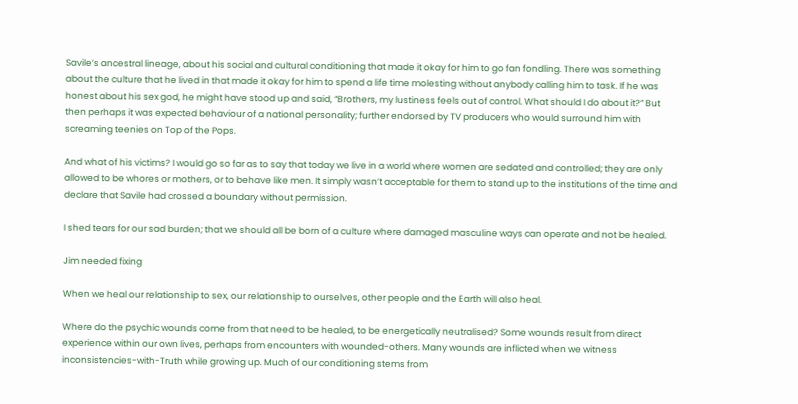Savile’s ancestral lineage, about his social and cultural conditioning that made it okay for him to go fan fondling. There was something about the culture that he lived in that made it okay for him to spend a life time molesting without anybody calling him to task. If he was honest about his sex god, he might have stood up and said, “Brothers, my lustiness feels out of control. What should I do about it?” But then perhaps it was expected behaviour of a national personality; further endorsed by TV producers who would surround him with screaming teenies on Top of the Pops.

And what of his victims? I would go so far as to say that today we live in a world where women are sedated and controlled; they are only allowed to be whores or mothers, or to behave like men. It simply wasn’t acceptable for them to stand up to the institutions of the time and declare that Savile had crossed a boundary without permission.

I shed tears for our sad burden; that we should all be born of a culture where damaged masculine ways can operate and not be healed.

Jim needed fixing

When we heal our relationship to sex, our relationship to ourselves, other people and the Earth will also heal.

Where do the psychic wounds come from that need to be healed, to be energetically neutralised? Some wounds result from direct experience within our own lives, perhaps from encounters with wounded-others. Many wounds are inflicted when we witness inconsistencies-with-Truth while growing up. Much of our conditioning stems from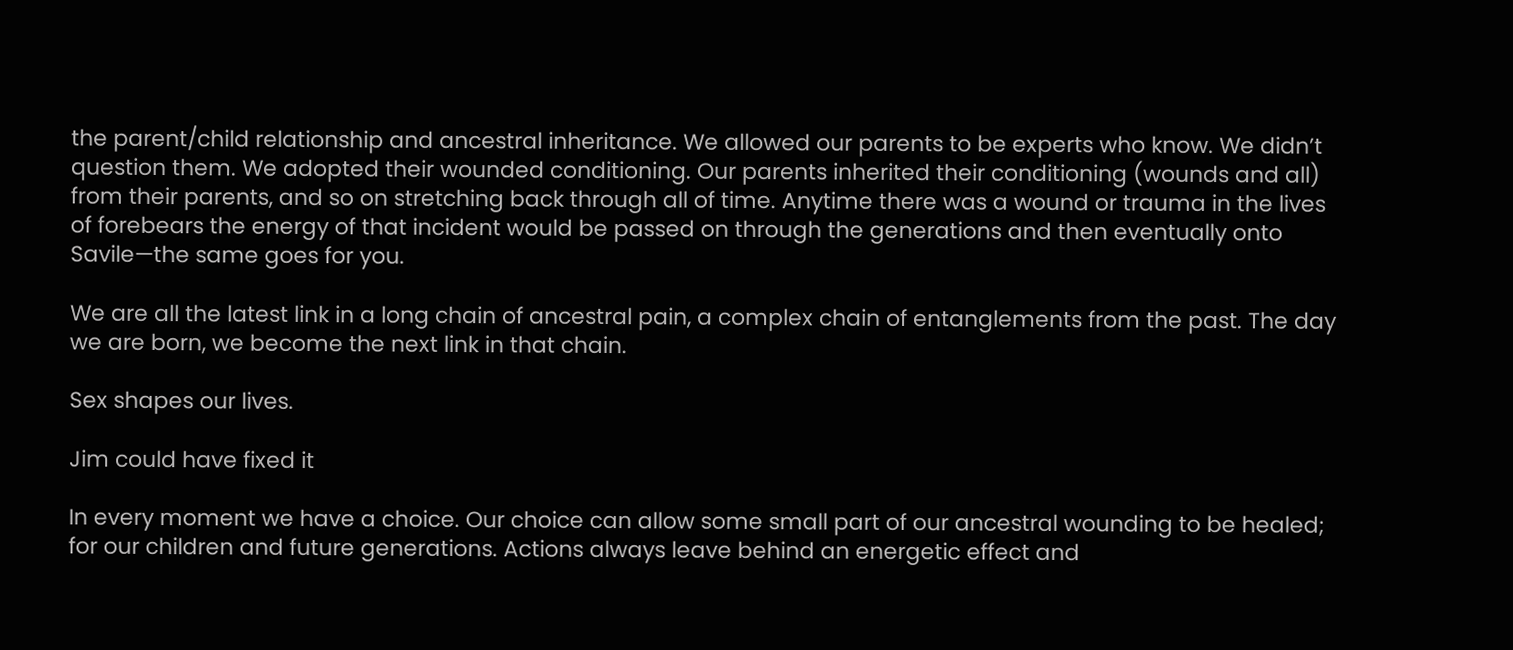the parent/child relationship and ancestral inheritance. We allowed our parents to be experts who know. We didn’t question them. We adopted their wounded conditioning. Our parents inherited their conditioning (wounds and all) from their parents, and so on stretching back through all of time. Anytime there was a wound or trauma in the lives of forebears the energy of that incident would be passed on through the generations and then eventually onto Savile—the same goes for you.

We are all the latest link in a long chain of ancestral pain, a complex chain of entanglements from the past. The day we are born, we become the next link in that chain.

Sex shapes our lives.

Jim could have fixed it

In every moment we have a choice. Our choice can allow some small part of our ancestral wounding to be healed; for our children and future generations. Actions always leave behind an energetic effect and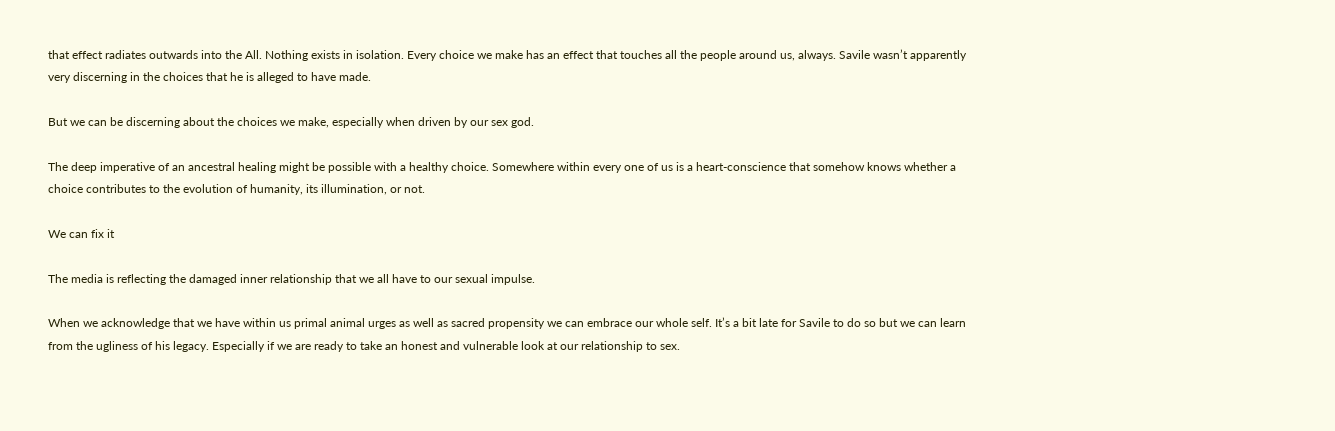that effect radiates outwards into the All. Nothing exists in isolation. Every choice we make has an effect that touches all the people around us, always. Savile wasn’t apparently very discerning in the choices that he is alleged to have made.

But we can be discerning about the choices we make, especially when driven by our sex god.

The deep imperative of an ancestral healing might be possible with a healthy choice. Somewhere within every one of us is a heart-conscience that somehow knows whether a choice contributes to the evolution of humanity, its illumination, or not.

We can fix it

The media is reflecting the damaged inner relationship that we all have to our sexual impulse.

When we acknowledge that we have within us primal animal urges as well as sacred propensity we can embrace our whole self. It’s a bit late for Savile to do so but we can learn from the ugliness of his legacy. Especially if we are ready to take an honest and vulnerable look at our relationship to sex.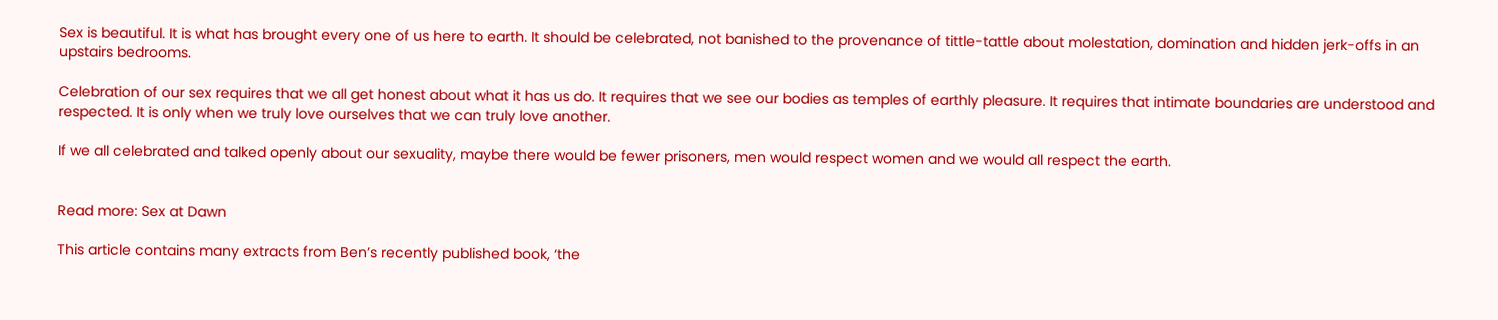Sex is beautiful. It is what has brought every one of us here to earth. It should be celebrated, not banished to the provenance of tittle-tattle about molestation, domination and hidden jerk-offs in an upstairs bedrooms.

Celebration of our sex requires that we all get honest about what it has us do. It requires that we see our bodies as temples of earthly pleasure. It requires that intimate boundaries are understood and respected. It is only when we truly love ourselves that we can truly love another.

If we all celebrated and talked openly about our sexuality, maybe there would be fewer prisoners, men would respect women and we would all respect the earth.


Read more: Sex at Dawn

This article contains many extracts from Ben’s recently published book, ‘the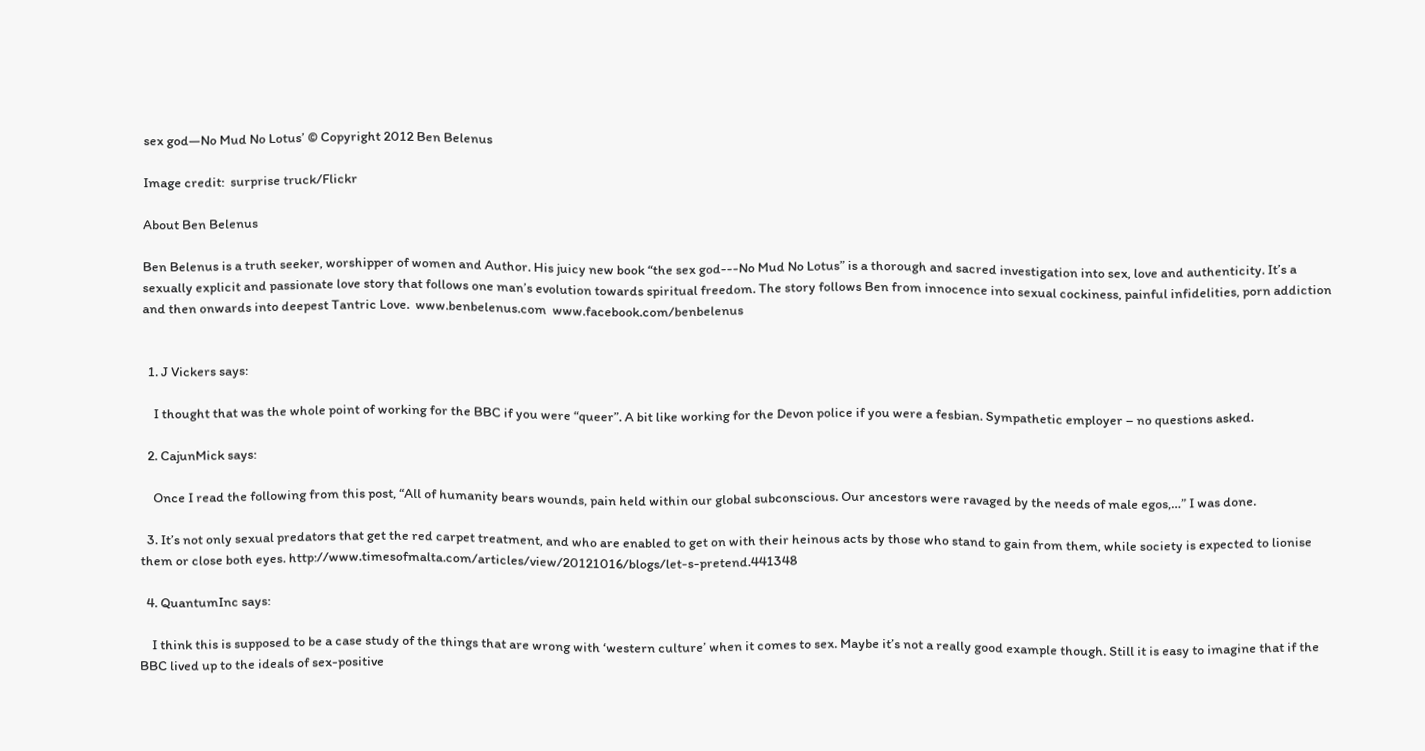sex god—No Mud No Lotus’ © Copyright 2012 Ben Belenus

Image credit:  surprise truck/Flickr

About Ben Belenus

Ben Belenus is a truth seeker, worshipper of women and Author. His juicy new book “the sex god---No Mud No Lotus” is a thorough and sacred investigation into sex, love and authenticity. It’s a sexually explicit and passionate love story that follows one man’s evolution towards spiritual freedom. The story follows Ben from innocence into sexual cockiness, painful infidelities, porn addiction and then onwards into deepest Tantric Love.  www.benbelenus.com  www.facebook.com/benbelenus


  1. J Vickers says:

    I thought that was the whole point of working for the BBC if you were “queer”. A bit like working for the Devon police if you were a fesbian. Sympathetic employer – no questions asked.

  2. CajunMick says:

    Once I read the following from this post, “All of humanity bears wounds, pain held within our global subconscious. Our ancestors were ravaged by the needs of male egos,…” I was done.

  3. It’s not only sexual predators that get the red carpet treatment, and who are enabled to get on with their heinous acts by those who stand to gain from them, while society is expected to lionise them or close both eyes. http://www.timesofmalta.com/articles/view/20121016/blogs/let-s-pretend.441348

  4. QuantumInc says:

    I think this is supposed to be a case study of the things that are wrong with ‘western culture’ when it comes to sex. Maybe it’s not a really good example though. Still it is easy to imagine that if the BBC lived up to the ideals of sex-positive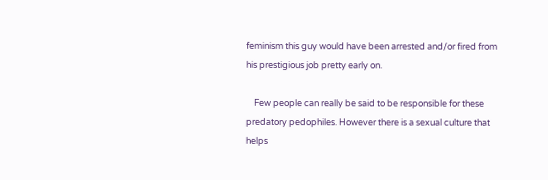feminism this guy would have been arrested and/or fired from his prestigious job pretty early on.

    Few people can really be said to be responsible for these predatory pedophiles. However there is a sexual culture that helps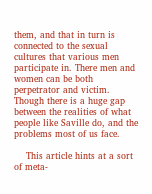them, and that in turn is connected to the sexual cultures that various men participate in. There men and women can be both perpetrator and victim. Though there is a huge gap between the realities of what people like Saville do, and the problems most of us face.

    This article hints at a sort of meta-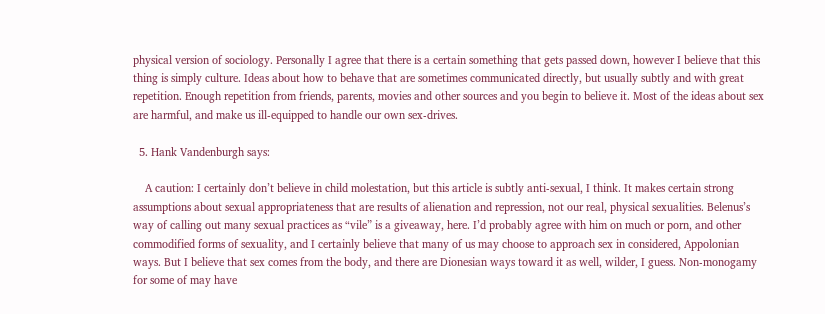physical version of sociology. Personally I agree that there is a certain something that gets passed down, however I believe that this thing is simply culture. Ideas about how to behave that are sometimes communicated directly, but usually subtly and with great repetition. Enough repetition from friends, parents, movies and other sources and you begin to believe it. Most of the ideas about sex are harmful, and make us ill-equipped to handle our own sex-drives.

  5. Hank Vandenburgh says:

    A caution: I certainly don’t believe in child molestation, but this article is subtly anti-sexual, I think. It makes certain strong assumptions about sexual appropriateness that are results of alienation and repression, not our real, physical sexualities. Belenus’s way of calling out many sexual practices as “vile” is a giveaway, here. I’d probably agree with him on much or porn, and other commodified forms of sexuality, and I certainly believe that many of us may choose to approach sex in considered, Appolonian ways. But I believe that sex comes from the body, and there are Dionesian ways toward it as well, wilder, I guess. Non-monogamy for some of may have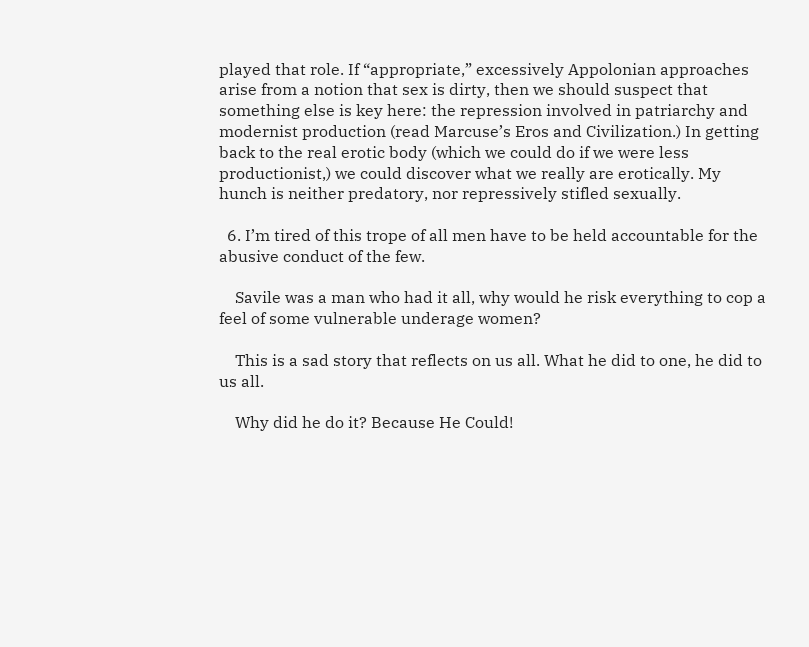played that role. If “appropriate,” excessively Appolonian approaches arise from a notion that sex is dirty, then we should suspect that something else is key here: the repression involved in patriarchy and modernist production (read Marcuse’s Eros and Civilization.) In getting back to the real erotic body (which we could do if we were less productionist,) we could discover what we really are erotically. My hunch is neither predatory, nor repressively stifled sexually.

  6. I’m tired of this trope of all men have to be held accountable for the abusive conduct of the few.

    Savile was a man who had it all, why would he risk everything to cop a feel of some vulnerable underage women?

    This is a sad story that reflects on us all. What he did to one, he did to us all.

    Why did he do it? Because He Could!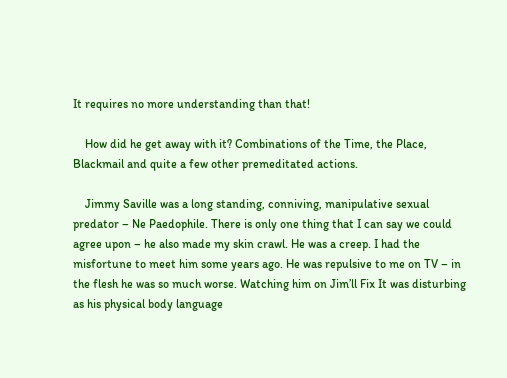It requires no more understanding than that!

    How did he get away with it? Combinations of the Time, the Place, Blackmail and quite a few other premeditated actions.

    Jimmy Saville was a long standing, conniving, manipulative sexual predator – Ne Paedophile. There is only one thing that I can say we could agree upon – he also made my skin crawl. He was a creep. I had the misfortune to meet him some years ago. He was repulsive to me on TV – in the flesh he was so much worse. Watching him on Jim’ll Fix It was disturbing as his physical body language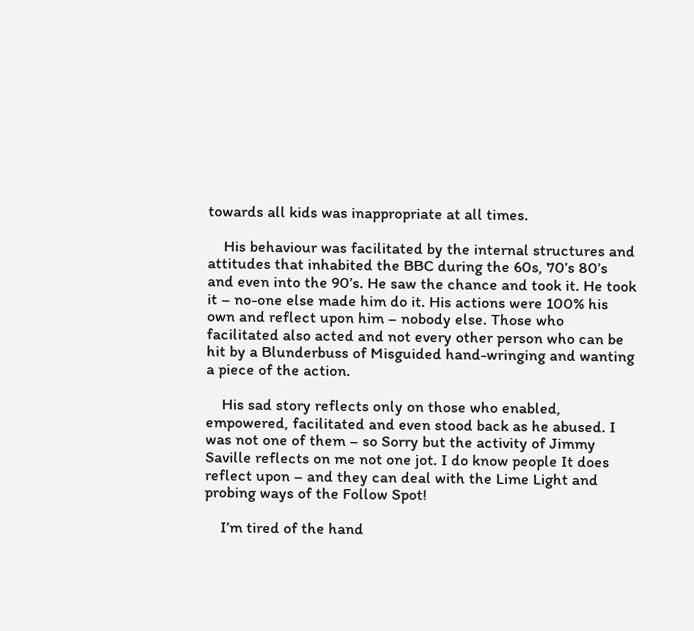towards all kids was inappropriate at all times.

    His behaviour was facilitated by the internal structures and attitudes that inhabited the BBC during the 60s, 70’s 80’s and even into the 90’s. He saw the chance and took it. He took it – no-one else made him do it. His actions were 100% his own and reflect upon him – nobody else. Those who facilitated also acted and not every other person who can be hit by a Blunderbuss of Misguided hand-wringing and wanting a piece of the action.

    His sad story reflects only on those who enabled, empowered, facilitated and even stood back as he abused. I was not one of them – so Sorry but the activity of Jimmy Saville reflects on me not one jot. I do know people It does reflect upon – and they can deal with the Lime Light and probing ways of the Follow Spot!

    I’m tired of the hand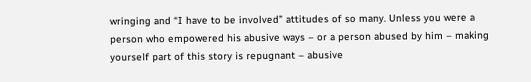wringing and “I have to be involved” attitudes of so many. Unless you were a person who empowered his abusive ways – or a person abused by him – making yourself part of this story is repugnant – abusive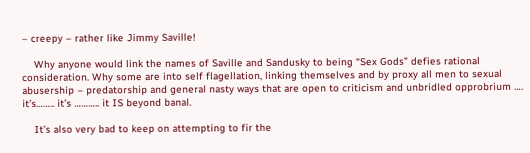– creepy – rather like Jimmy Saville!

    Why anyone would link the names of Saville and Sandusky to being “Sex Gods” defies rational consideration. Why some are into self flagellation, linking themselves and by proxy all men to sexual abusership – predatorship and general nasty ways that are open to criticism and unbridled opprobrium …. it’s…….. it’s ……….. it IS beyond banal.

    It’s also very bad to keep on attempting to fir the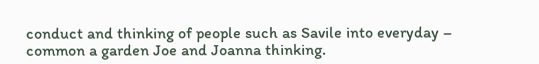conduct and thinking of people such as Savile into everyday – common a garden Joe and Joanna thinking.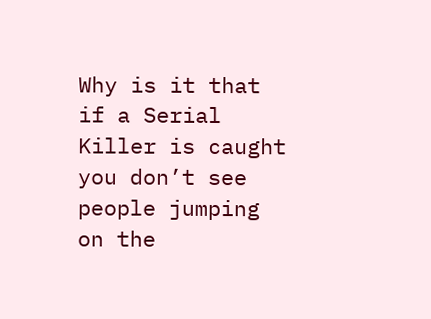Why is it that if a Serial Killer is caught you don’t see people jumping on the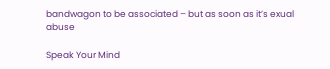bandwagon to be associated – but as soon as it’s exual abuse

Speak Your Mind